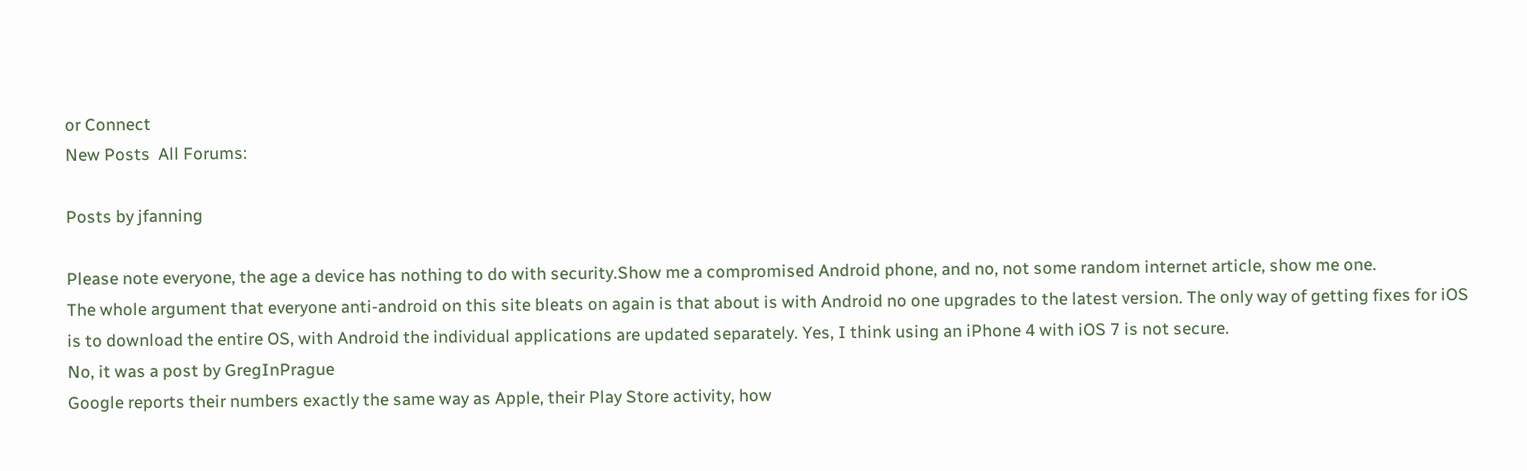or Connect
New Posts  All Forums:

Posts by jfanning

Please note everyone, the age a device has nothing to do with security.Show me a compromised Android phone, and no, not some random internet article, show me one.
The whole argument that everyone anti-android on this site bleats on again is that about is with Android no one upgrades to the latest version. The only way of getting fixes for iOS is to download the entire OS, with Android the individual applications are updated separately. Yes, I think using an iPhone 4 with iOS 7 is not secure.
No, it was a post by GregInPrague
Google reports their numbers exactly the same way as Apple, their Play Store activity, how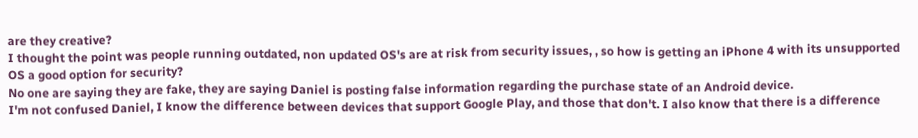are they creative?
I thought the point was people running outdated, non updated OS's are at risk from security issues, , so how is getting an iPhone 4 with its unsupported OS a good option for security?
No one are saying they are fake, they are saying Daniel is posting false information regarding the purchase state of an Android device.
I'm not confused Daniel, I know the difference between devices that support Google Play, and those that don't. I also know that there is a difference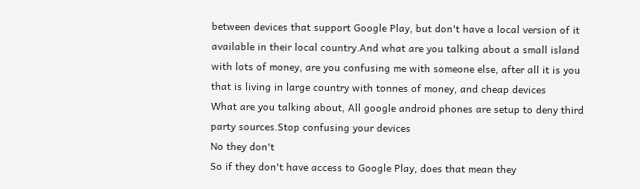between devices that support Google Play, but don't have a local version of it available in their local country.And what are you talking about a small island with lots of money, are you confusing me with someone else, after all it is you that is living in large country with tonnes of money, and cheap devices
What are you talking about, All google android phones are setup to deny third party sources.Stop confusing your devices
No they don't
So if they don't have access to Google Play, does that mean they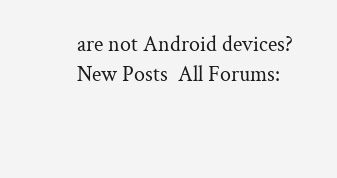are not Android devices?
New Posts  All Forums: